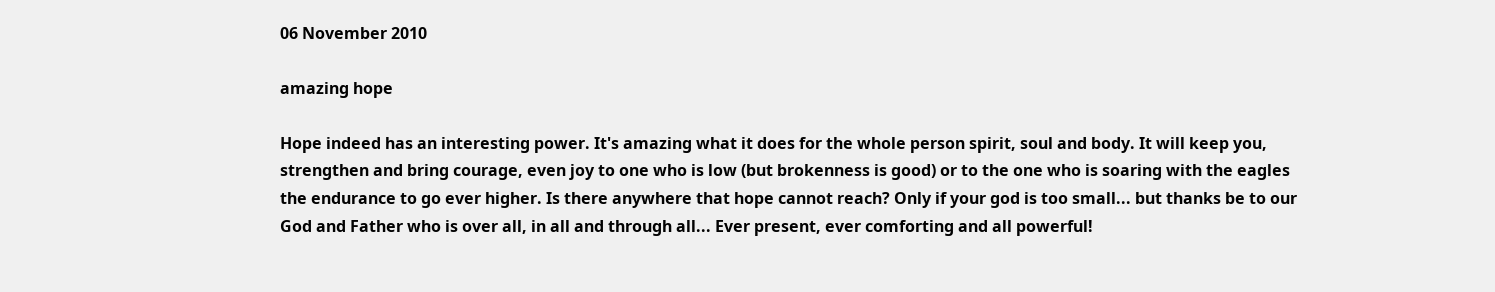06 November 2010

amazing hope

Hope indeed has an interesting power. It's amazing what it does for the whole person spirit, soul and body. It will keep you, strengthen and bring courage, even joy to one who is low (but brokenness is good) or to the one who is soaring with the eagles the endurance to go ever higher. Is there anywhere that hope cannot reach? Only if your god is too small... but thanks be to our God and Father who is over all, in all and through all... Ever present, ever comforting and all powerful!